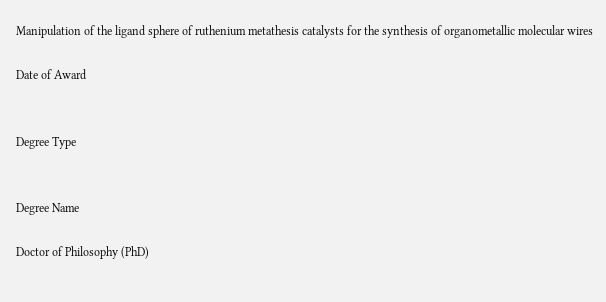Manipulation of the ligand sphere of ruthenium metathesis catalysts for the synthesis of organometallic molecular wires

Date of Award


Degree Type


Degree Name

Doctor of Philosophy (PhD)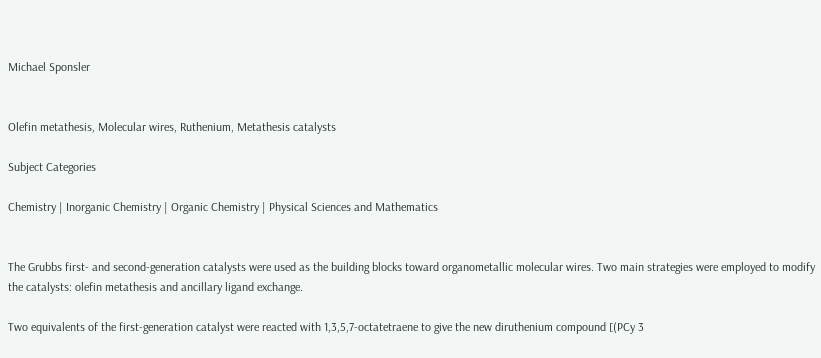Michael Sponsler


Olefin metathesis, Molecular wires, Ruthenium, Metathesis catalysts

Subject Categories

Chemistry | Inorganic Chemistry | Organic Chemistry | Physical Sciences and Mathematics


The Grubbs first- and second-generation catalysts were used as the building blocks toward organometallic molecular wires. Two main strategies were employed to modify the catalysts: olefin metathesis and ancillary ligand exchange.

Two equivalents of the first-generation catalyst were reacted with 1,3,5,7-octatetraene to give the new diruthenium compound [(PCy 3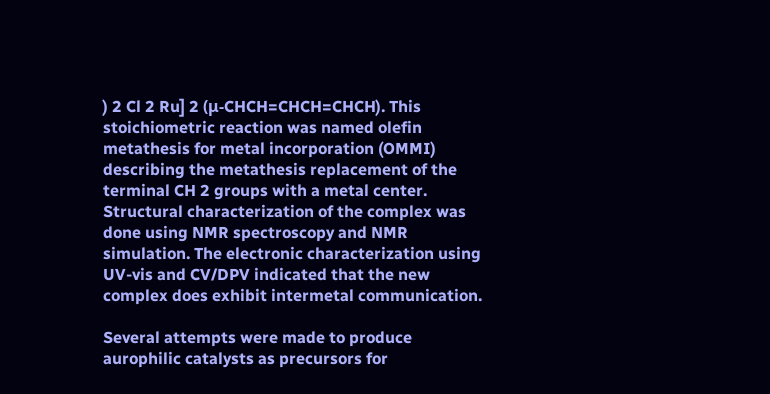) 2 Cl 2 Ru] 2 (μ-CHCH=CHCH=CHCH). This stoichiometric reaction was named olefin metathesis for metal incorporation (OMMI) describing the metathesis replacement of the terminal CH 2 groups with a metal center. Structural characterization of the complex was done using NMR spectroscopy and NMR simulation. The electronic characterization using UV-vis and CV/DPV indicated that the new complex does exhibit intermetal communication.

Several attempts were made to produce aurophilic catalysts as precursors for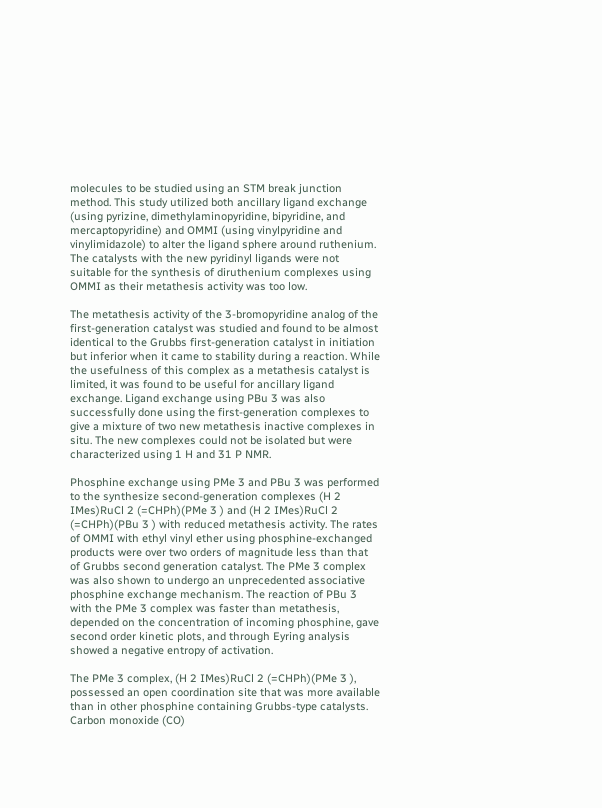molecules to be studied using an STM break junction method. This study utilized both ancillary ligand exchange (using pyrizine, dimethylaminopyridine, bipyridine, and mercaptopyridine) and OMMI (using vinylpyridine and vinylimidazole) to alter the ligand sphere around ruthenium. The catalysts with the new pyridinyl ligands were not suitable for the synthesis of diruthenium complexes using OMMI as their metathesis activity was too low.

The metathesis activity of the 3-bromopyridine analog of the first-generation catalyst was studied and found to be almost identical to the Grubbs first-generation catalyst in initiation but inferior when it came to stability during a reaction. While the usefulness of this complex as a metathesis catalyst is limited, it was found to be useful for ancillary ligand exchange. Ligand exchange using PBu 3 was also successfully done using the first-generation complexes to give a mixture of two new metathesis inactive complexes in situ. The new complexes could not be isolated but were characterized using 1 H and 31 P NMR.

Phosphine exchange using PMe 3 and PBu 3 was performed to the synthesize second-generation complexes (H 2 IMes)RuCl 2 (=CHPh)(PMe 3 ) and (H 2 IMes)RuCl 2 (=CHPh)(PBu 3 ) with reduced metathesis activity. The rates of OMMI with ethyl vinyl ether using phosphine-exchanged products were over two orders of magnitude less than that of Grubbs second generation catalyst. The PMe 3 complex was also shown to undergo an unprecedented associative phosphine exchange mechanism. The reaction of PBu 3 with the PMe 3 complex was faster than metathesis, depended on the concentration of incoming phosphine, gave second order kinetic plots, and through Eyring analysis showed a negative entropy of activation.

The PMe 3 complex, (H 2 IMes)RuCl 2 (=CHPh)(PMe 3 ), possessed an open coordination site that was more available than in other phosphine containing Grubbs-type catalysts. Carbon monoxide (CO)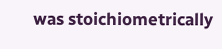was stoichiometrically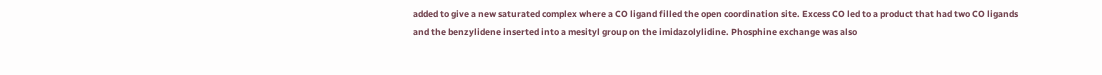added to give a new saturated complex where a CO ligand filled the open coordination site. Excess CO led to a product that had two CO ligands and the benzylidene inserted into a mesityl group on the imidazolylidine. Phosphine exchange was also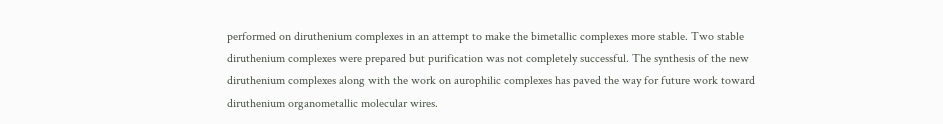performed on diruthenium complexes in an attempt to make the bimetallic complexes more stable. Two stable diruthenium complexes were prepared but purification was not completely successful. The synthesis of the new diruthenium complexes along with the work on aurophilic complexes has paved the way for future work toward diruthenium organometallic molecular wires.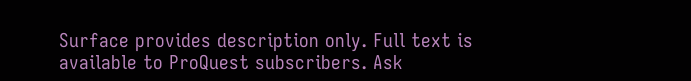Surface provides description only. Full text is available to ProQuest subscribers. Ask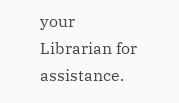your Librarian for assistance.